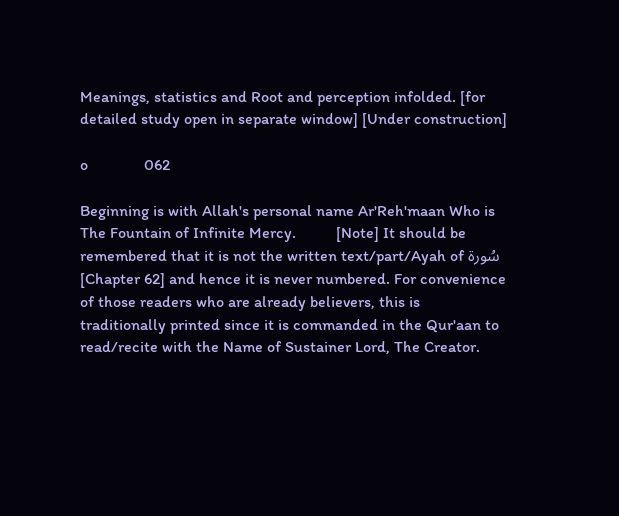Meanings, statistics and Root and perception infolded. [for detailed study open in separate window] [Under construction]

o              062

Beginning is with Allah's personal name Ar'Reh'maan Who is The Fountain of Infinite Mercy.          [Note] It should be remembered that it is not the written text/part/Ayah of سُورة  [Chapter 62] and hence it is never numbered. For convenience of those readers who are already believers, this is traditionally printed since it is commanded in the Qur'aan to read/recite with the Name of Sustainer Lord, The Creator.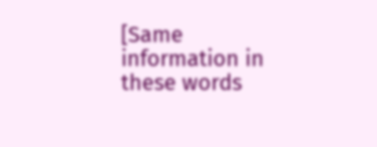[Same information in these words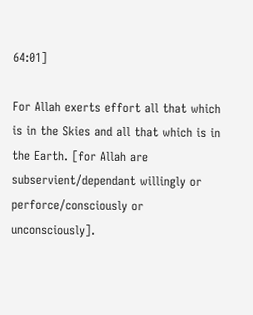64:01]

For Allah exerts effort all that which is in the Skies and all that which is in the Earth. [for Allah are subservient/dependant willingly or perforce/consciously or unconsciously].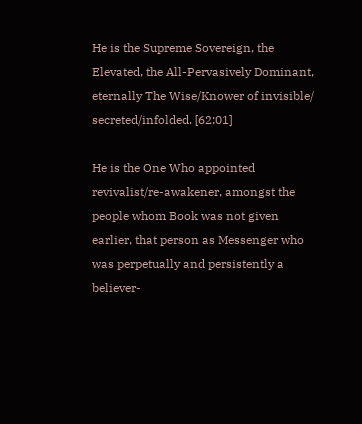He is the Supreme Sovereign, the Elevated, the All-Pervasively Dominant, eternally The Wise/Knower of invisible/ secreted/infolded. [62:01]

He is the One Who appointed revivalist/re-awakener, amongst the people whom Book was not given earlier, that person as Messenger who was perpetually and persistently a believer-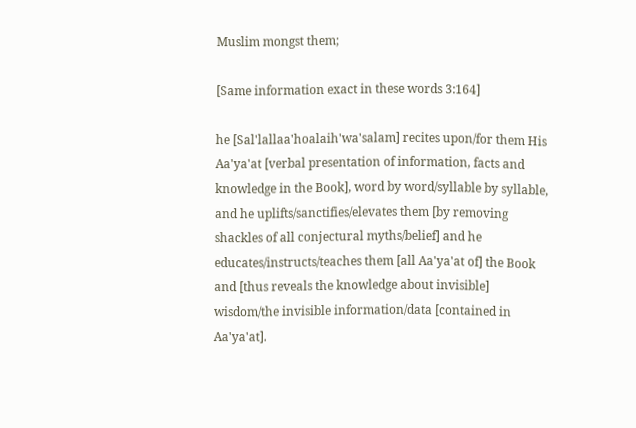Muslim mongst them;

[Same information exact in these words 3:164]

he [Sal'lallaa'hoalaih'wa'salam] recites upon/for them His Aa'ya'at [verbal presentation of information, facts and knowledge in the Book], word by word/syllable by syllable, and he uplifts/sanctifies/elevates them [by removing shackles of all conjectural myths/belief] and he educates/instructs/teaches them [all Aa'ya'at of] the Book and [thus reveals the knowledge about invisible] wisdom/the invisible information/data [contained in Aa'ya'at].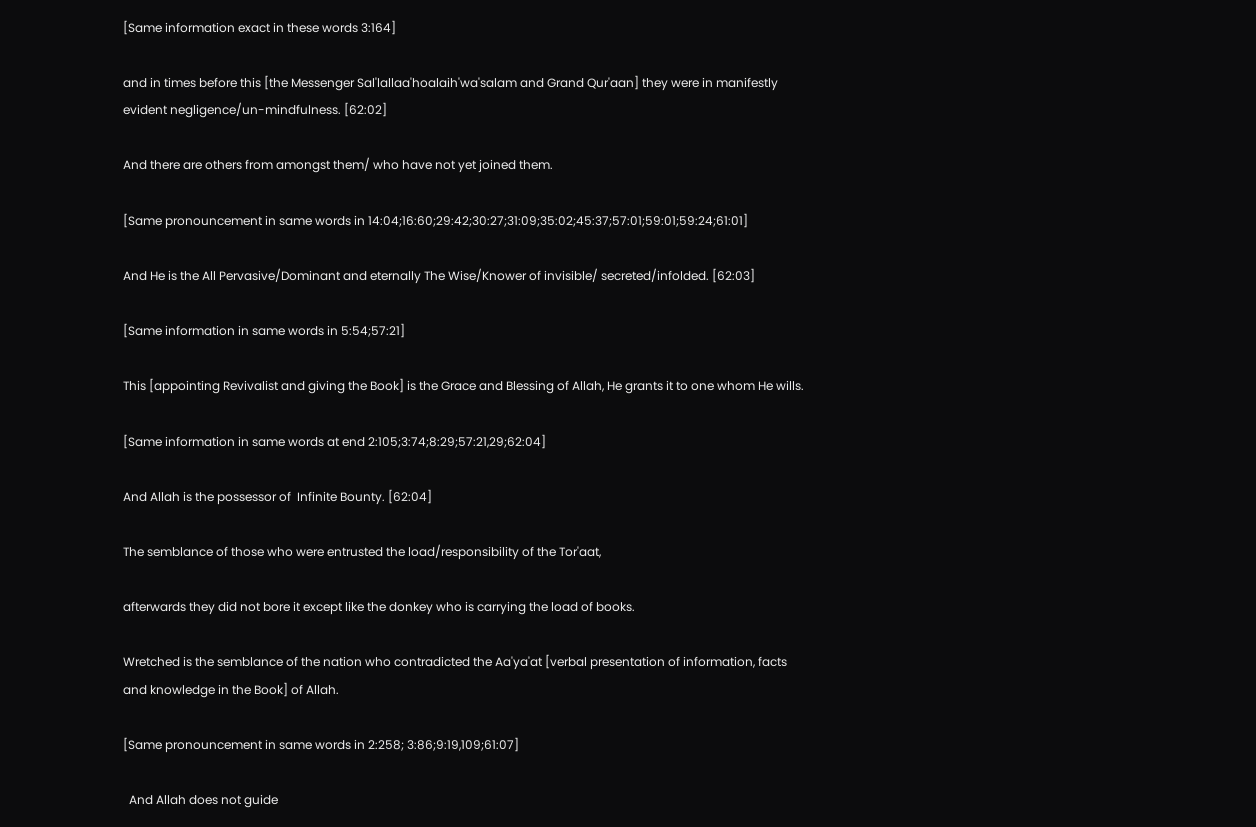[Same information exact in these words 3:164]

and in times before this [the Messenger Sal'lallaa'hoalaih'wa'salam and Grand Qur'aan] they were in manifestly evident negligence/un-mindfulness. [62:02]

And there are others from amongst them/ who have not yet joined them.

[Same pronouncement in same words in 14:04;16:60;29:42;30:27;31:09;35:02;45:37;57:01;59:01;59:24;61:01]

And He is the All Pervasive/Dominant and eternally The Wise/Knower of invisible/ secreted/infolded. [62:03]

[Same information in same words in 5:54;57:21]

This [appointing Revivalist and giving the Book] is the Grace and Blessing of Allah, He grants it to one whom He wills.

[Same information in same words at end 2:105;3:74;8:29;57:21,29;62:04]

And Allah is the possessor of  Infinite Bounty. [62:04]

The semblance of those who were entrusted the load/responsibility of the Tor'aat,

afterwards they did not bore it except like the donkey who is carrying the load of books.

Wretched is the semblance of the nation who contradicted the Aa'ya'at [verbal presentation of information, facts and knowledge in the Book] of Allah.

[Same pronouncement in same words in 2:258; 3:86;9:19,109;61:07]

  And Allah does not guide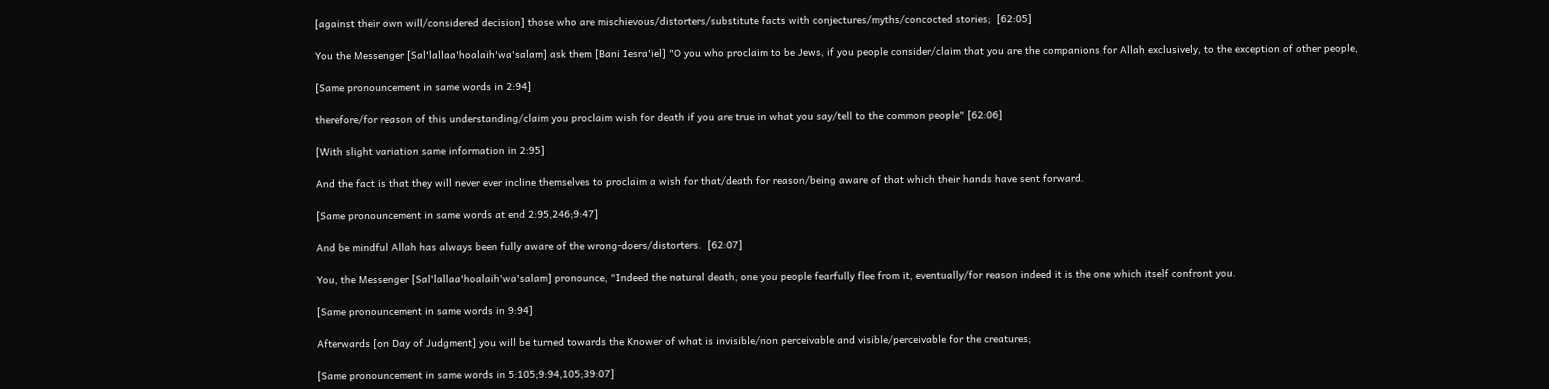[against their own will/considered decision] those who are mischievous/distorters/substitute facts with conjectures/myths/concocted stories;  [62:05]

You the Messenger [Sal'lallaa'hoalaih'wa'salam] ask them [Bani Iesra'iel] "O you who proclaim to be Jews, if you people consider/claim that you are the companions for Allah exclusively, to the exception of other people,

[Same pronouncement in same words in 2:94]

therefore/for reason of this understanding/claim you proclaim wish for death if you are true in what you say/tell to the common people" [62:06]

[With slight variation same information in 2:95]

And the fact is that they will never ever incline themselves to proclaim a wish for that/death for reason/being aware of that which their hands have sent forward.

[Same pronouncement in same words at end 2:95,246;9:47]

And be mindful Allah has always been fully aware of the wrong-doers/distorters.  [62:07]

You, the Messenger [Sal'lallaa'hoalaih'wa'salam] pronounce, "Indeed the natural death, one you people fearfully flee from it, eventually/for reason indeed it is the one which itself confront you.

[Same pronouncement in same words in 9:94]

Afterwards [on Day of Judgment] you will be turned towards the Knower of what is invisible/non perceivable and visible/perceivable for the creatures;

[Same pronouncement in same words in 5:105;9:94,105;39:07]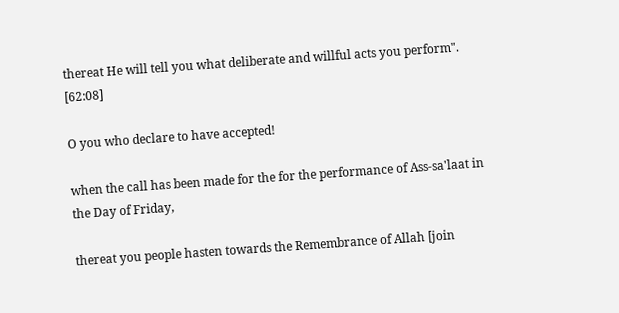thereat He will tell you what deliberate and willful acts you perform". [62:08]

O you who declare to have accepted!

when the call has been made for the for the performance of Ass-sa'laat in the Day of Friday,

thereat you people hasten towards the Remembrance of Allah [join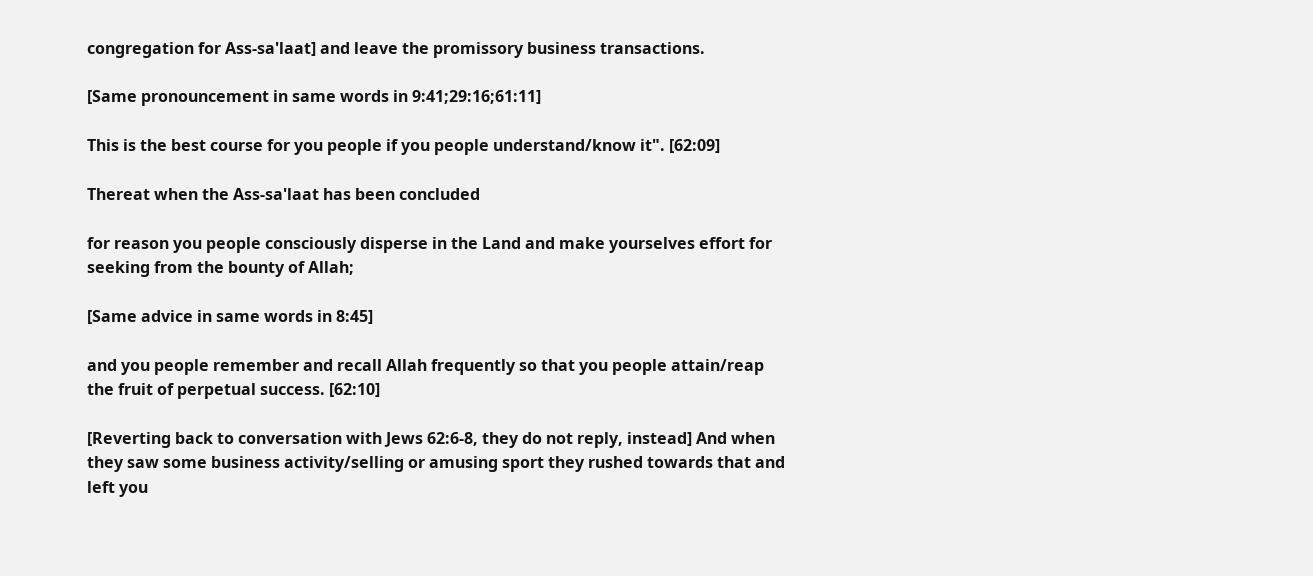congregation for Ass-sa'laat] and leave the promissory business transactions.

[Same pronouncement in same words in 9:41;29:16;61:11]

This is the best course for you people if you people understand/know it". [62:09]

Thereat when the Ass-sa'laat has been concluded

for reason you people consciously disperse in the Land and make yourselves effort for seeking from the bounty of Allah;

[Same advice in same words in 8:45]

and you people remember and recall Allah frequently so that you people attain/reap the fruit of perpetual success. [62:10]

[Reverting back to conversation with Jews 62:6-8, they do not reply, instead] And when they saw some business activity/selling or amusing sport they rushed towards that and left you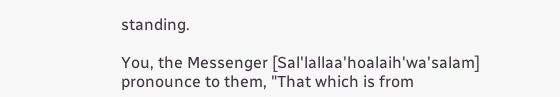standing.

You, the Messenger [Sal'lallaa'hoalaih'wa'salam] pronounce to them, "That which is from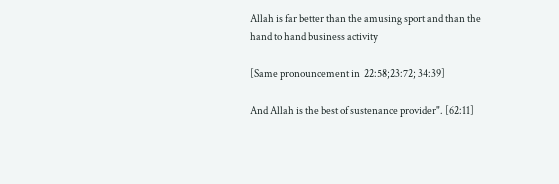Allah is far better than the amusing sport and than the hand to hand business activity

[Same pronouncement in  22:58;23:72; 34:39]

And Allah is the best of sustenance provider". [62:11]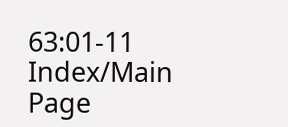63:01-11                                   Index/Main Page